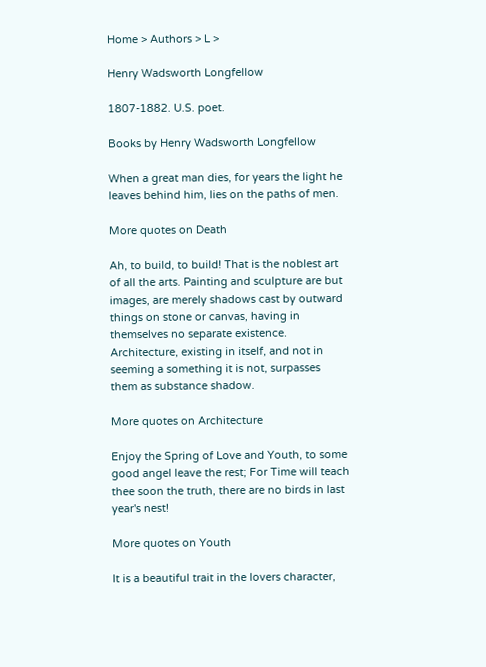Home > Authors > L >

Henry Wadsworth Longfellow

1807-1882. U.S. poet.

Books by Henry Wadsworth Longfellow

When a great man dies, for years the light he leaves behind him, lies on the paths of men.

More quotes on Death

Ah, to build, to build! That is the noblest art of all the arts. Painting and sculpture are but images, are merely shadows cast by outward things on stone or canvas, having in themselves no separate existence. Architecture, existing in itself, and not in seeming a something it is not, surpasses them as substance shadow.

More quotes on Architecture

Enjoy the Spring of Love and Youth, to some good angel leave the rest; For Time will teach thee soon the truth, there are no birds in last year's nest!

More quotes on Youth

It is a beautiful trait in the lovers character,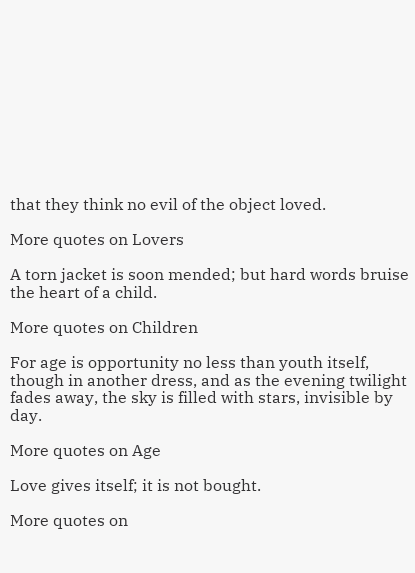that they think no evil of the object loved.

More quotes on Lovers

A torn jacket is soon mended; but hard words bruise the heart of a child.

More quotes on Children

For age is opportunity no less than youth itself, though in another dress, and as the evening twilight fades away, the sky is filled with stars, invisible by day.

More quotes on Age

Love gives itself; it is not bought.

More quotes on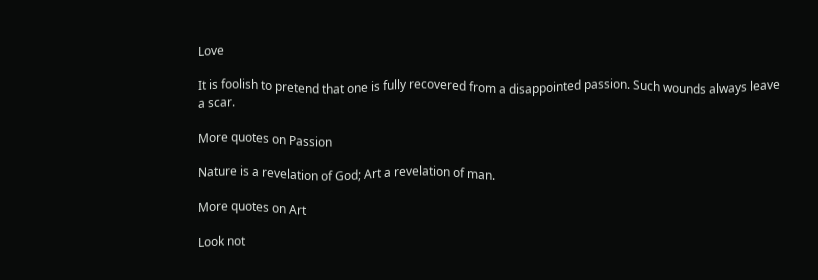Love

It is foolish to pretend that one is fully recovered from a disappointed passion. Such wounds always leave a scar.

More quotes on Passion

Nature is a revelation of God; Art a revelation of man.

More quotes on Art

Look not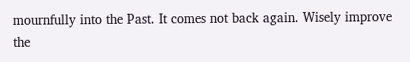mournfully into the Past. It comes not back again. Wisely improve the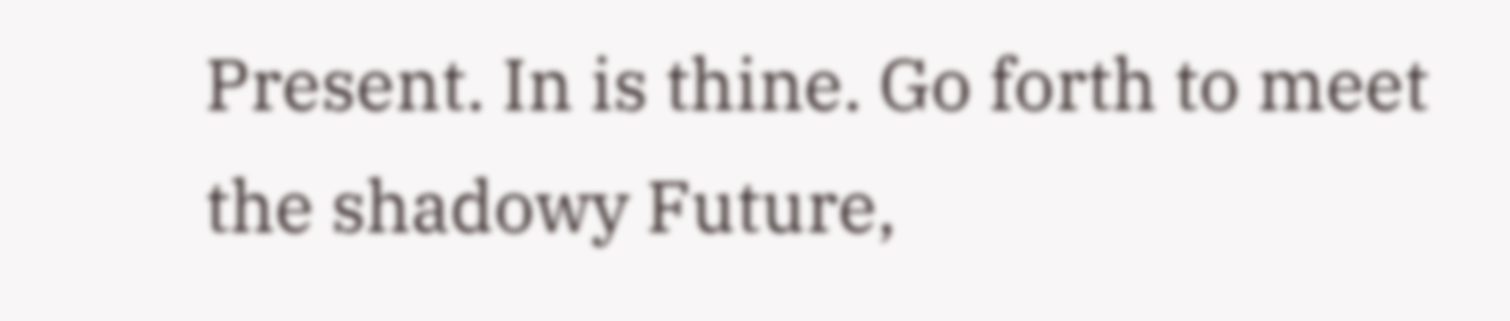Present. In is thine. Go forth to meet the shadowy Future,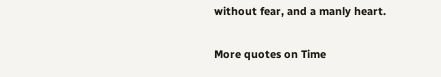without fear, and a manly heart.

More quotes on Time